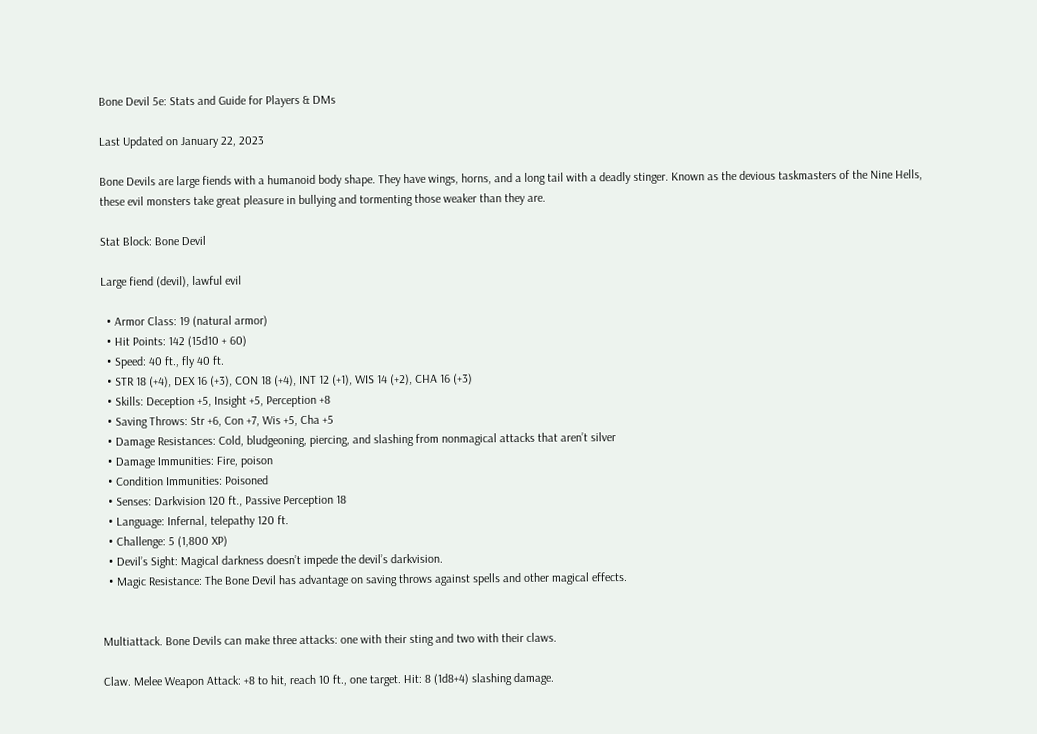Bone Devil 5e: Stats and Guide for Players & DMs

Last Updated on January 22, 2023

Bone Devils are large fiends with a humanoid body shape. They have wings, horns, and a long tail with a deadly stinger. Known as the devious taskmasters of the Nine Hells, these evil monsters take great pleasure in bullying and tormenting those weaker than they are.

Stat Block: Bone Devil

Large fiend (devil), lawful evil

  • Armor Class: 19 (natural armor)
  • Hit Points: 142 (15d10 + 60)
  • Speed: 40 ft., fly 40 ft.
  • STR 18 (+4), DEX 16 (+3), CON 18 (+4), INT 12 (+1), WIS 14 (+2), CHA 16 (+3)
  • Skills: Deception +5, Insight +5, Perception +8
  • Saving Throws: Str +6, Con +7, Wis +5, Cha +5
  • Damage Resistances: Cold, bludgeoning, piercing, and slashing from nonmagical attacks that aren’t silver
  • Damage Immunities: Fire, poison
  • Condition Immunities: Poisoned
  • Senses: Darkvision 120 ft., Passive Perception 18
  • Language: Infernal, telepathy 120 ft.
  • Challenge: 5 (1,800 XP)
  • Devil’s Sight: Magical darkness doesn’t impede the devil’s darkvision.
  • Magic Resistance: The Bone Devil has advantage on saving throws against spells and other magical effects.


Multiattack. Bone Devils can make three attacks: one with their sting and two with their claws.

Claw. Melee Weapon Attack: +8 to hit, reach 10 ft., one target. Hit: 8 (1d8+4) slashing damage.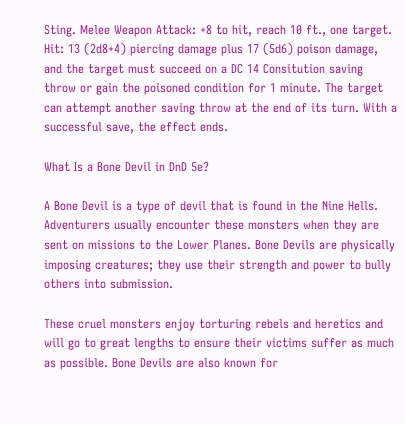Sting. Melee Weapon Attack: +8 to hit, reach 10 ft., one target. Hit: 13 (2d8+4) piercing damage plus 17 (5d6) poison damage, and the target must succeed on a DC 14 Consitution saving throw or gain the poisoned condition for 1 minute. The target can attempt another saving throw at the end of its turn. With a successful save, the effect ends.

What Is a Bone Devil in DnD 5e?

A Bone Devil is a type of devil that is found in the Nine Hells. Adventurers usually encounter these monsters when they are sent on missions to the Lower Planes. Bone Devils are physically imposing creatures; they use their strength and power to bully others into submission.

These cruel monsters enjoy torturing rebels and heretics and will go to great lengths to ensure their victims suffer as much as possible. Bone Devils are also known for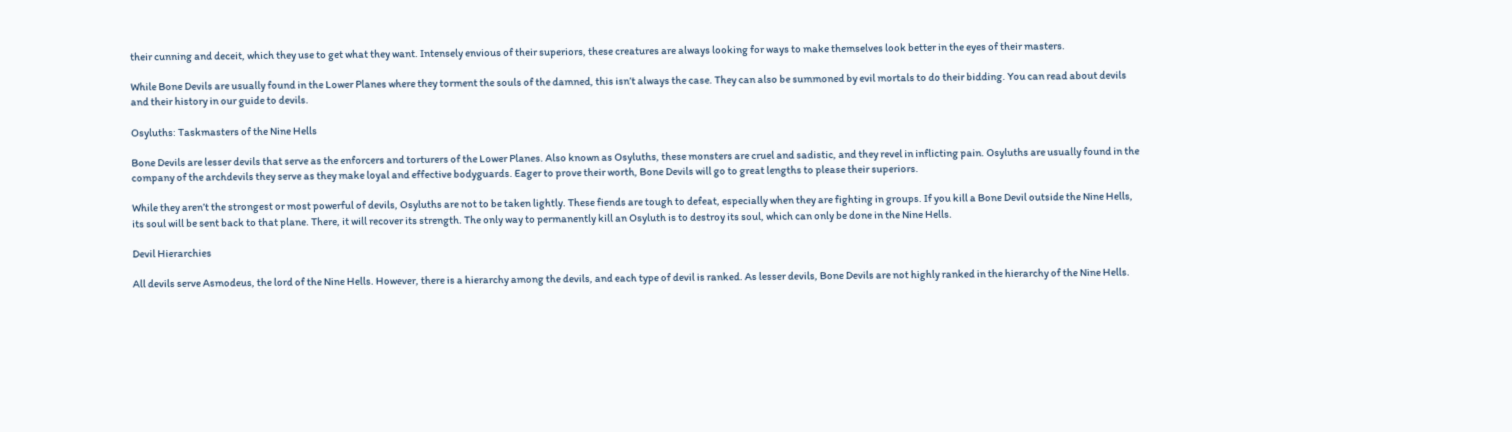their cunning and deceit, which they use to get what they want. Intensely envious of their superiors, these creatures are always looking for ways to make themselves look better in the eyes of their masters.

While Bone Devils are usually found in the Lower Planes where they torment the souls of the damned, this isn’t always the case. They can also be summoned by evil mortals to do their bidding. You can read about devils and their history in our guide to devils.

Osyluths: Taskmasters of the Nine Hells

Bone Devils are lesser devils that serve as the enforcers and torturers of the Lower Planes. Also known as Osyluths, these monsters are cruel and sadistic, and they revel in inflicting pain. Osyluths are usually found in the company of the archdevils they serve as they make loyal and effective bodyguards. Eager to prove their worth, Bone Devils will go to great lengths to please their superiors.

While they aren’t the strongest or most powerful of devils, Osyluths are not to be taken lightly. These fiends are tough to defeat, especially when they are fighting in groups. If you kill a Bone Devil outside the Nine Hells, its soul will be sent back to that plane. There, it will recover its strength. The only way to permanently kill an Osyluth is to destroy its soul, which can only be done in the Nine Hells.

Devil Hierarchies

All devils serve Asmodeus, the lord of the Nine Hells. However, there is a hierarchy among the devils, and each type of devil is ranked. As lesser devils, Bone Devils are not highly ranked in the hierarchy of the Nine Hells.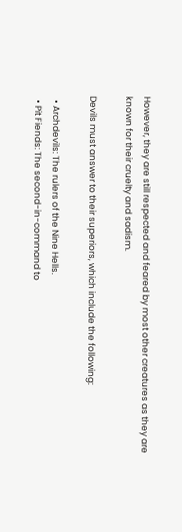However, they are still respected and feared by most other creatures as they are known for their cruelty and sadism.

Devils must answer to their superiors, which include the following:

  • Archdevils: The rulers of the Nine Hells.
  • Pit Fiends: The second-in-command to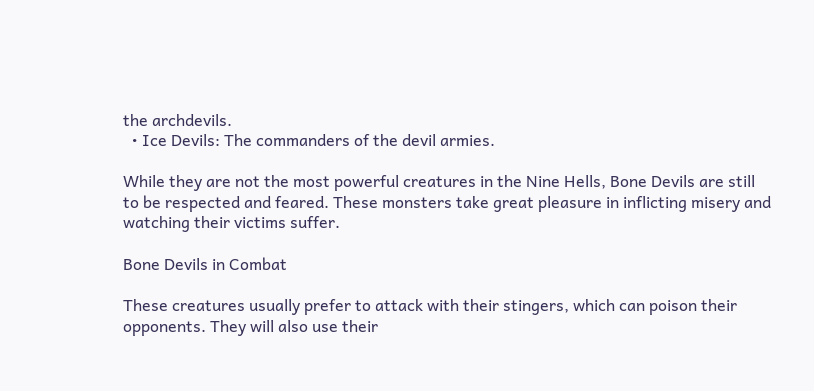the archdevils.
  • Ice Devils: The commanders of the devil armies.

While they are not the most powerful creatures in the Nine Hells, Bone Devils are still to be respected and feared. These monsters take great pleasure in inflicting misery and watching their victims suffer.

Bone Devils in Combat

These creatures usually prefer to attack with their stingers, which can poison their opponents. They will also use their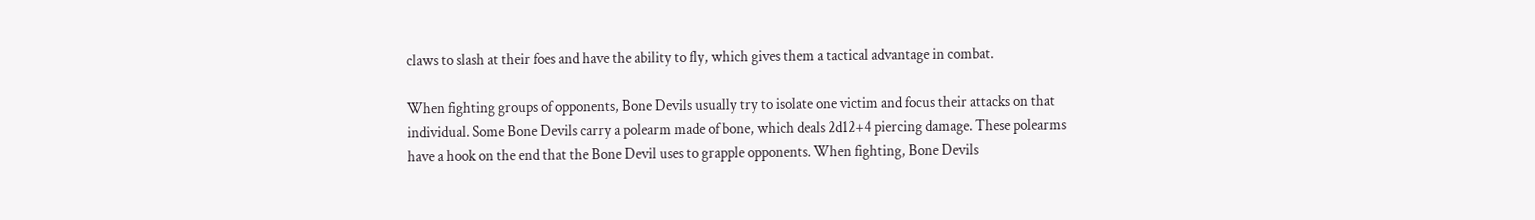claws to slash at their foes and have the ability to fly, which gives them a tactical advantage in combat.

When fighting groups of opponents, Bone Devils usually try to isolate one victim and focus their attacks on that individual. Some Bone Devils carry a polearm made of bone, which deals 2d12+4 piercing damage. These polearms have a hook on the end that the Bone Devil uses to grapple opponents. When fighting, Bone Devils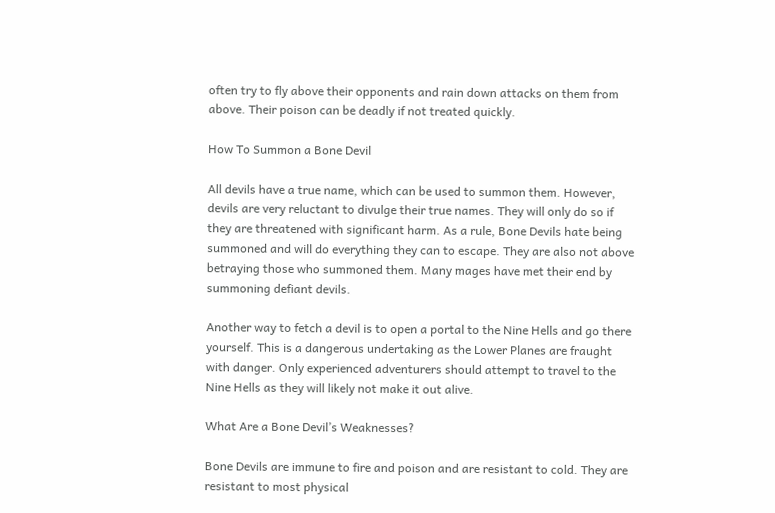often try to fly above their opponents and rain down attacks on them from above. Their poison can be deadly if not treated quickly.

How To Summon a Bone Devil

All devils have a true name, which can be used to summon them. However, devils are very reluctant to divulge their true names. They will only do so if they are threatened with significant harm. As a rule, Bone Devils hate being summoned and will do everything they can to escape. They are also not above betraying those who summoned them. Many mages have met their end by summoning defiant devils.

Another way to fetch a devil is to open a portal to the Nine Hells and go there yourself. This is a dangerous undertaking as the Lower Planes are fraught with danger. Only experienced adventurers should attempt to travel to the Nine Hells as they will likely not make it out alive.

What Are a Bone Devil’s Weaknesses?

Bone Devils are immune to fire and poison and are resistant to cold. They are resistant to most physical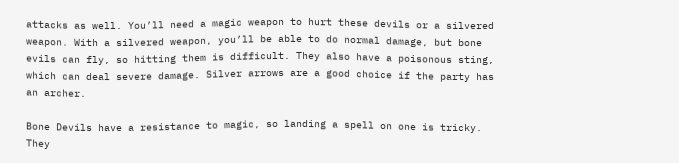attacks as well. You’ll need a magic weapon to hurt these devils or a silvered weapon. With a silvered weapon, you’ll be able to do normal damage, but bone evils can fly, so hitting them is difficult. They also have a poisonous sting, which can deal severe damage. Silver arrows are a good choice if the party has an archer.

Bone Devils have a resistance to magic, so landing a spell on one is tricky. They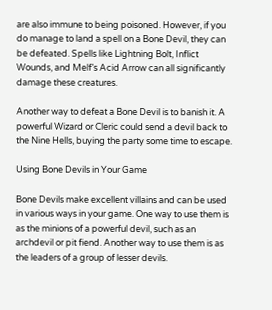are also immune to being poisoned. However, if you do manage to land a spell on a Bone Devil, they can be defeated. Spells like Lightning Bolt, Inflict Wounds, and Melf’s Acid Arrow can all significantly damage these creatures.

Another way to defeat a Bone Devil is to banish it. A powerful Wizard or Cleric could send a devil back to the Nine Hells, buying the party some time to escape.

Using Bone Devils in Your Game

Bone Devils make excellent villains and can be used in various ways in your game. One way to use them is as the minions of a powerful devil, such as an archdevil or pit fiend. Another way to use them is as the leaders of a group of lesser devils.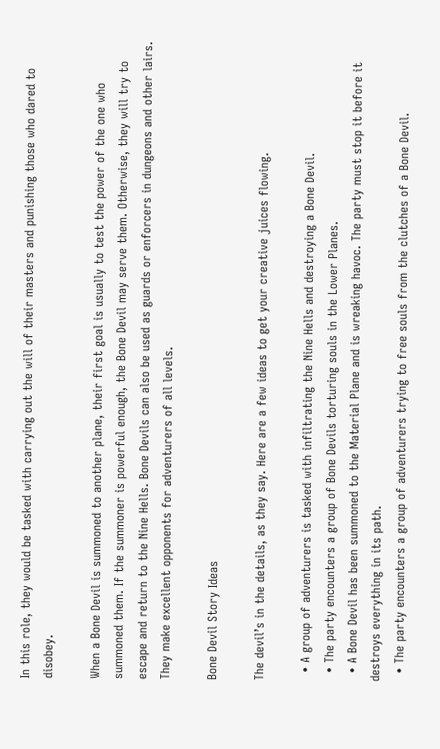In this role, they would be tasked with carrying out the will of their masters and punishing those who dared to disobey.

When a Bone Devil is summoned to another plane, their first goal is usually to test the power of the one who summoned them. If the summoner is powerful enough, the Bone Devil may serve them. Otherwise, they will try to escape and return to the Nine Hells. Bone Devils can also be used as guards or enforcers in dungeons and other lairs. They make excellent opponents for adventurers of all levels.

Bone Devil Story Ideas

The devil’s in the details, as they say. Here are a few ideas to get your creative juices flowing.

  • A group of adventurers is tasked with infiltrating the Nine Hells and destroying a Bone Devil.
  • The party encounters a group of Bone Devils torturing souls in the Lower Planes.
  • A Bone Devil has been summoned to the Material Plane and is wreaking havoc. The party must stop it before it destroys everything in its path.
  • The party encounters a group of adventurers trying to free souls from the clutches of a Bone Devil.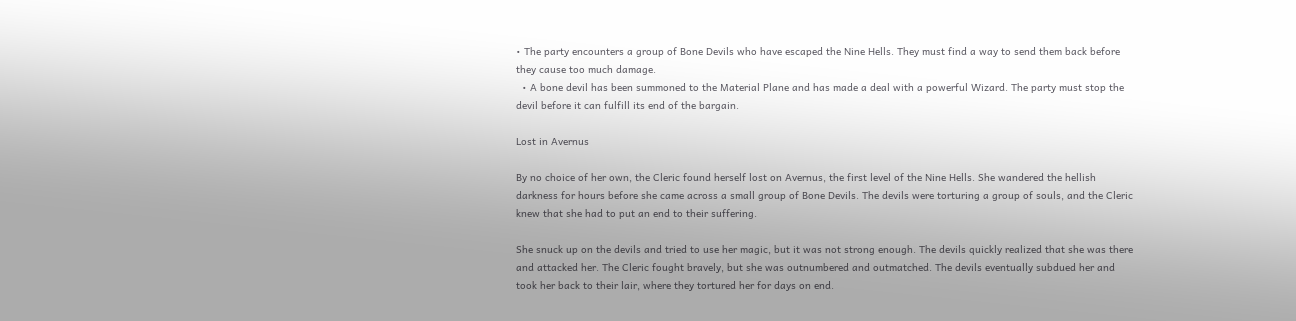• The party encounters a group of Bone Devils who have escaped the Nine Hells. They must find a way to send them back before they cause too much damage.
  • A bone devil has been summoned to the Material Plane and has made a deal with a powerful Wizard. The party must stop the devil before it can fulfill its end of the bargain.

Lost in Avernus

By no choice of her own, the Cleric found herself lost on Avernus, the first level of the Nine Hells. She wandered the hellish darkness for hours before she came across a small group of Bone Devils. The devils were torturing a group of souls, and the Cleric knew that she had to put an end to their suffering.

She snuck up on the devils and tried to use her magic, but it was not strong enough. The devils quickly realized that she was there and attacked her. The Cleric fought bravely, but she was outnumbered and outmatched. The devils eventually subdued her and took her back to their lair, where they tortured her for days on end.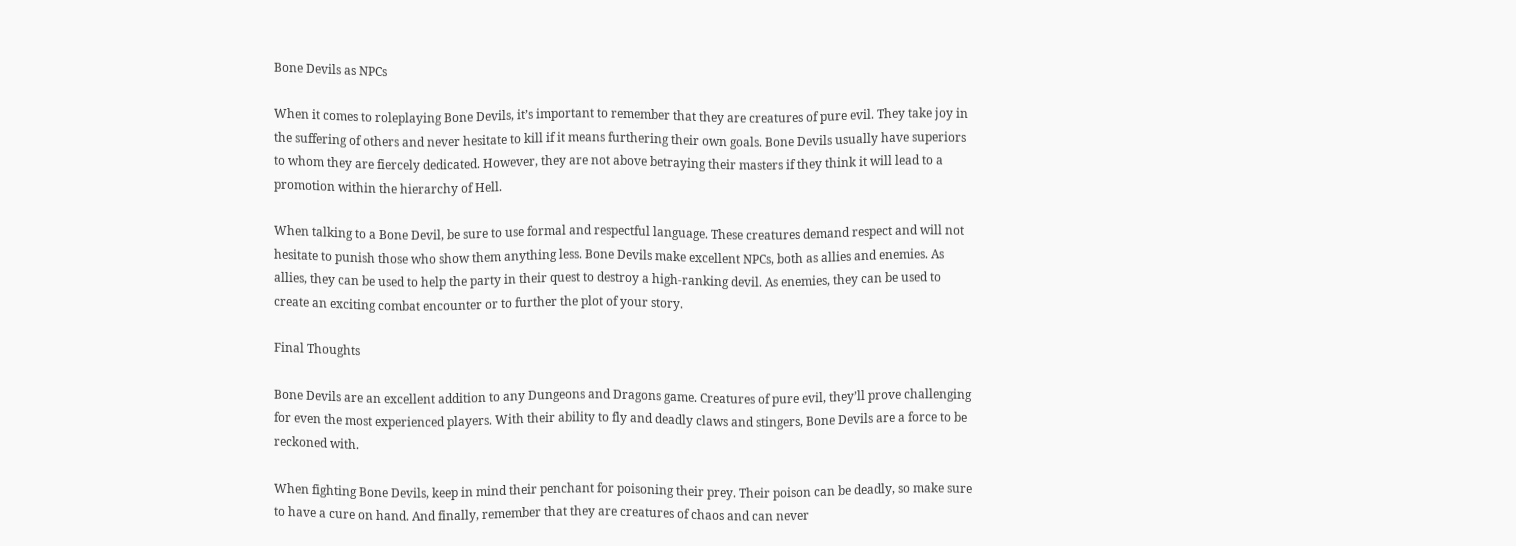Bone Devils as NPCs

When it comes to roleplaying Bone Devils, it’s important to remember that they are creatures of pure evil. They take joy in the suffering of others and never hesitate to kill if it means furthering their own goals. Bone Devils usually have superiors to whom they are fiercely dedicated. However, they are not above betraying their masters if they think it will lead to a promotion within the hierarchy of Hell.

When talking to a Bone Devil, be sure to use formal and respectful language. These creatures demand respect and will not hesitate to punish those who show them anything less. Bone Devils make excellent NPCs, both as allies and enemies. As allies, they can be used to help the party in their quest to destroy a high-ranking devil. As enemies, they can be used to create an exciting combat encounter or to further the plot of your story.

Final Thoughts

Bone Devils are an excellent addition to any Dungeons and Dragons game. Creatures of pure evil, they’ll prove challenging for even the most experienced players. With their ability to fly and deadly claws and stingers, Bone Devils are a force to be reckoned with.

When fighting Bone Devils, keep in mind their penchant for poisoning their prey. Their poison can be deadly, so make sure to have a cure on hand. And finally, remember that they are creatures of chaos and can never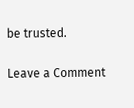be trusted.

Leave a Comment